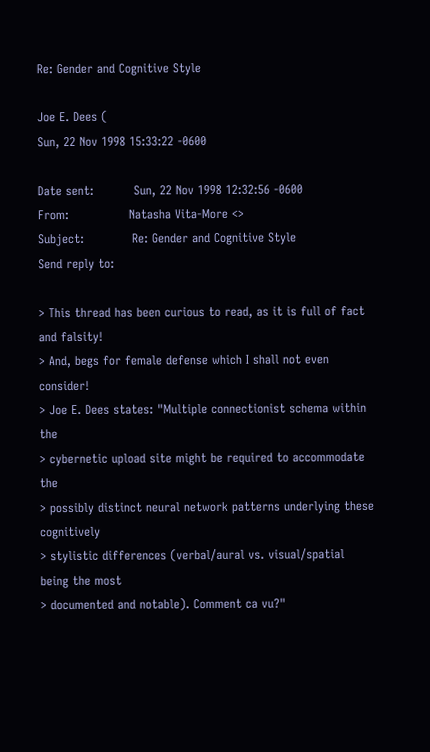Re: Gender and Cognitive Style

Joe E. Dees (
Sun, 22 Nov 1998 15:33:22 -0600

Date sent:          Sun, 22 Nov 1998 12:32:56 -0600
From:               Natasha Vita-More <>
Subject:            Re: Gender and Cognitive Style
Send reply to:

> This thread has been curious to read, as it is full of fact and falsity!
> And, begs for female defense which I shall not even consider!
> Joe E. Dees states: "Multiple connectionist schema within the
> cybernetic upload site might be required to accommodate the
> possibly distinct neural network patterns underlying these cognitively
> stylistic differences (verbal/aural vs. visual/spatial being the most
> documented and notable). Comment ca vu?"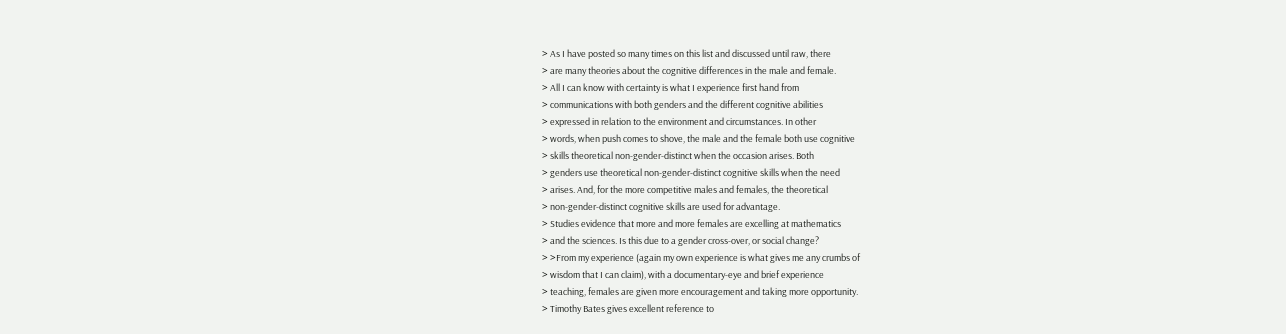> As I have posted so many times on this list and discussed until raw, there
> are many theories about the cognitive differences in the male and female.
> All I can know with certainty is what I experience first hand from
> communications with both genders and the different cognitive abilities
> expressed in relation to the environment and circumstances. In other
> words, when push comes to shove, the male and the female both use cognitive
> skills theoretical non-gender-distinct when the occasion arises. Both
> genders use theoretical non-gender-distinct cognitive skills when the need
> arises. And, for the more competitive males and females, the theoretical
> non-gender-distinct cognitive skills are used for advantage.
> Studies evidence that more and more females are excelling at mathematics
> and the sciences. Is this due to a gender cross-over, or social change?
> >From my experience (again my own experience is what gives me any crumbs of
> wisdom that I can claim), with a documentary-eye and brief experience
> teaching, females are given more encouragement and taking more opportunity.
> Timothy Bates gives excellent reference to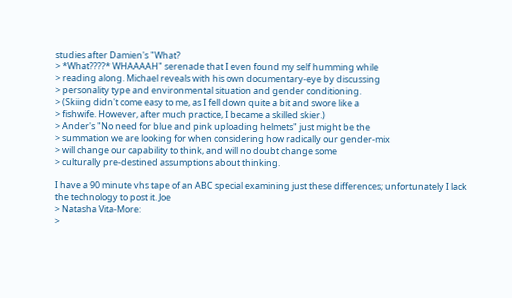studies after Damien's "What?
> *What????* WHAAAAH" serenade that I even found my self humming while
> reading along. Michael reveals with his own documentary-eye by discussing
> personality type and environmental situation and gender conditioning.
> (Skiing didn't come easy to me, as I fell down quite a bit and swore like a
> fishwife. However, after much practice, I became a skilled skier.)
> Ander's "No need for blue and pink uploading helmets" just might be the
> summation we are looking for when considering how radically our gender-mix
> will change our capability to think, and will no doubt change some
> culturally pre-destined assumptions about thinking.

I have a 90 minute vhs tape of an ABC special examining just these differences; unfortunately I lack the technology to post it. Joe
> Natasha Vita-More:
>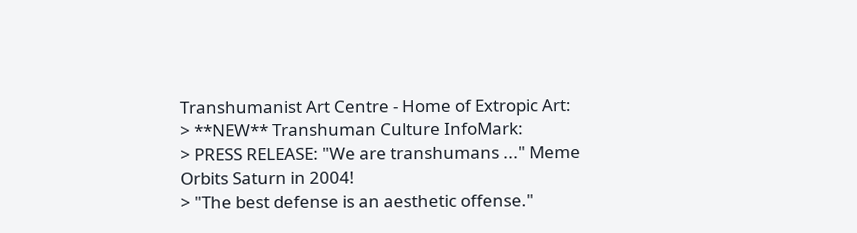Transhumanist Art Centre - Home of Extropic Art:
> **NEW** Transhuman Culture InfoMark:
> PRESS RELEASE: "We are transhumans ..." Meme Orbits Saturn in 2004!
> "The best defense is an aesthetic offense."